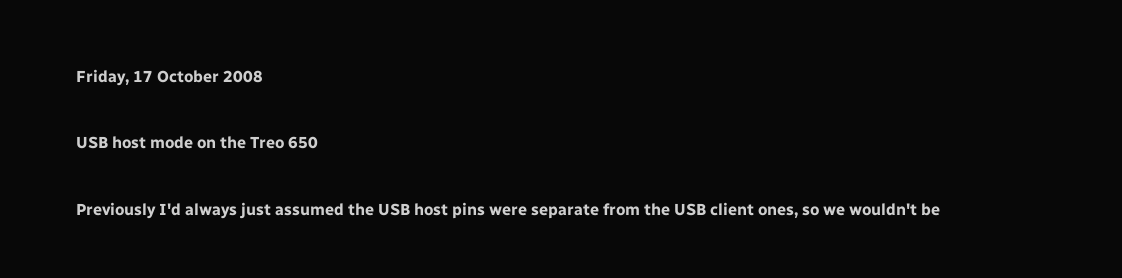Friday, 17 October 2008

USB host mode on the Treo 650

Previously I'd always just assumed the USB host pins were separate from the USB client ones, so we wouldn't be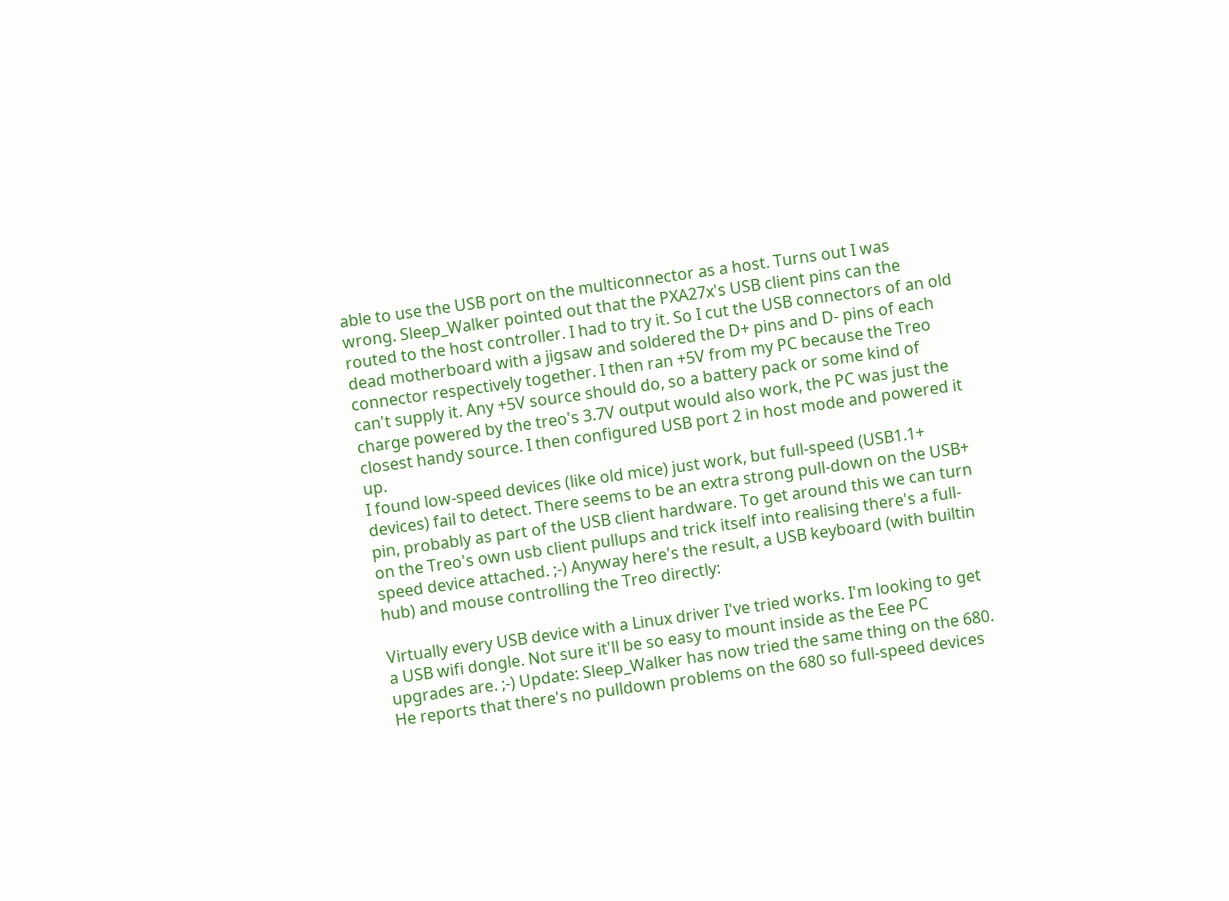able to use the USB port on the multiconnector as a host. Turns out I was wrong. Sleep_Walker pointed out that the PXA27x's USB client pins can the routed to the host controller. I had to try it. So I cut the USB connectors of an old dead motherboard with a jigsaw and soldered the D+ pins and D- pins of each connector respectively together. I then ran +5V from my PC because the Treo can't supply it. Any +5V source should do, so a battery pack or some kind of charge powered by the treo's 3.7V output would also work, the PC was just the closest handy source. I then configured USB port 2 in host mode and powered it up.
I found low-speed devices (like old mice) just work, but full-speed (USB1.1+ devices) fail to detect. There seems to be an extra strong pull-down on the USB+ pin, probably as part of the USB client hardware. To get around this we can turn on the Treo's own usb client pullups and trick itself into realising there's a full-speed device attached. ;-) Anyway here's the result, a USB keyboard (with builtin hub) and mouse controlling the Treo directly:

Virtually every USB device with a Linux driver I've tried works. I'm looking to get a USB wifi dongle. Not sure it'll be so easy to mount inside as the Eee PC upgrades are. ;-) Update: Sleep_Walker has now tried the same thing on the 680. He reports that there's no pulldown problems on the 680 so full-speed devices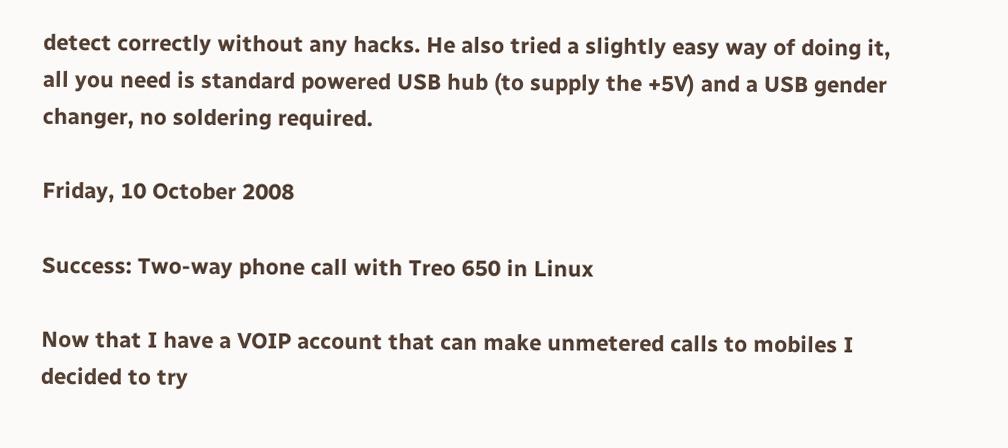detect correctly without any hacks. He also tried a slightly easy way of doing it, all you need is standard powered USB hub (to supply the +5V) and a USB gender changer, no soldering required.

Friday, 10 October 2008

Success: Two-way phone call with Treo 650 in Linux

Now that I have a VOIP account that can make unmetered calls to mobiles I decided to try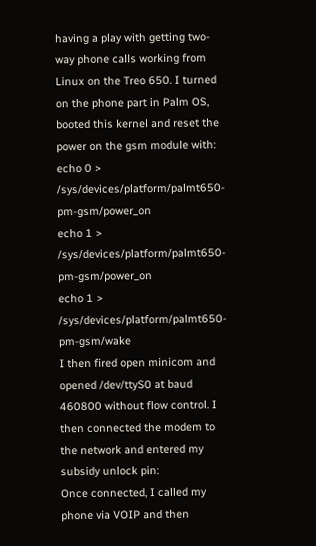having a play with getting two-way phone calls working from Linux on the Treo 650. I turned on the phone part in Palm OS, booted this kernel and reset the power on the gsm module with:
echo 0 > /sys/devices/platform/palmt650-pm-gsm/power_on
echo 1 > /sys/devices/platform/palmt650-pm-gsm/power_on
echo 1 > /sys/devices/platform/palmt650-pm-gsm/wake
I then fired open minicom and opened /dev/ttyS0 at baud 460800 without flow control. I then connected the modem to the network and entered my subsidy unlock pin:
Once connected, I called my phone via VOIP and then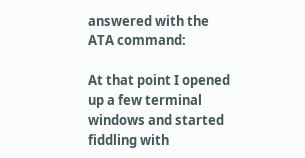answered with the ATA command:

At that point I opened up a few terminal windows and started fiddling with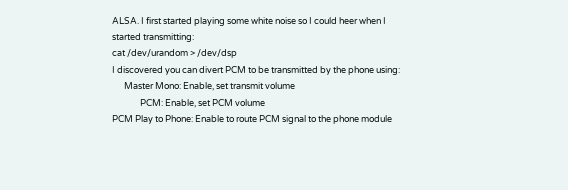ALSA. I first started playing some white noise so I could heer when I started transmitting:
cat /dev/urandom > /dev/dsp
I discovered you can divert PCM to be transmitted by the phone using:
      Master Mono: Enable, set transmit volume
              PCM: Enable, set PCM volume
PCM Play to Phone: Enable to route PCM signal to the phone module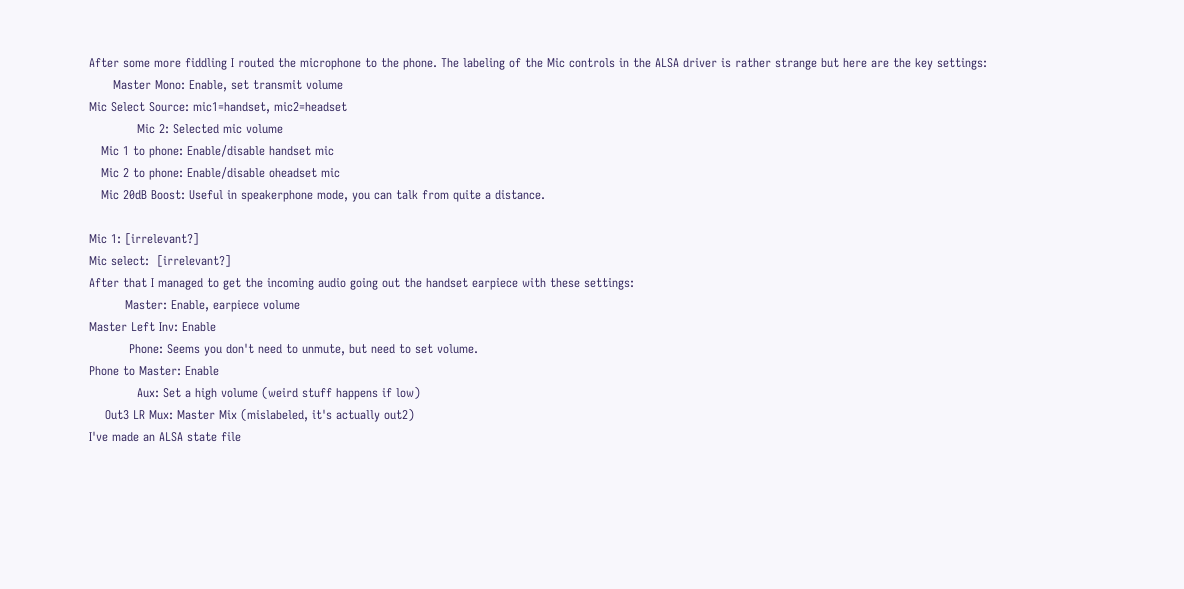After some more fiddling I routed the microphone to the phone. The labeling of the Mic controls in the ALSA driver is rather strange but here are the key settings:
      Master Mono: Enable, set transmit volume
Mic Select Source: mic1=handset, mic2=headset
            Mic 2: Selected mic volume
   Mic 1 to phone: Enable/disable handset mic
   Mic 2 to phone: Enable/disable oheadset mic
   Mic 20dB Boost: Useful in speakerphone mode, you can talk from quite a distance.

Mic 1: [irrelevant?]
Mic select:  [irrelevant?]
After that I managed to get the incoming audio going out the handset earpiece with these settings:
         Master: Enable, earpiece volume
Master Left Inv: Enable
          Phone: Seems you don't need to unmute, but need to set volume.
Phone to Master: Enable
            Aux: Set a high volume (weird stuff happens if low)
    Out3 LR Mux: Master Mix (mislabeled, it's actually out2)
I've made an ALSA state file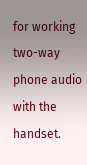for working two-way phone audio with the handset.